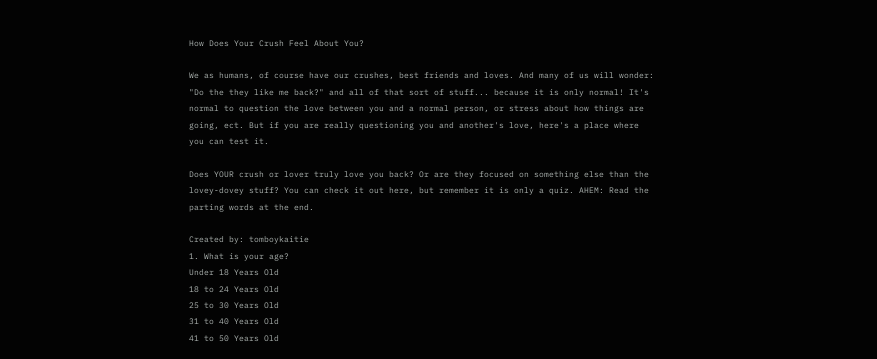How Does Your Crush Feel About You?

We as humans, of course have our crushes, best friends and loves. And many of us will wonder: "Do the they like me back?" and all of that sort of stuff... because it is only normal! It's normal to question the love between you and a normal person, or stress about how things are going, ect. But if you are really questioning you and another's love, here's a place where you can test it.

Does YOUR crush or lover truly love you back? Or are they focused on something else than the lovey-dovey stuff? You can check it out here, but remember it is only a quiz. AHEM: Read the parting words at the end.

Created by: tomboykaitie
1. What is your age?
Under 18 Years Old
18 to 24 Years Old
25 to 30 Years Old
31 to 40 Years Old
41 to 50 Years Old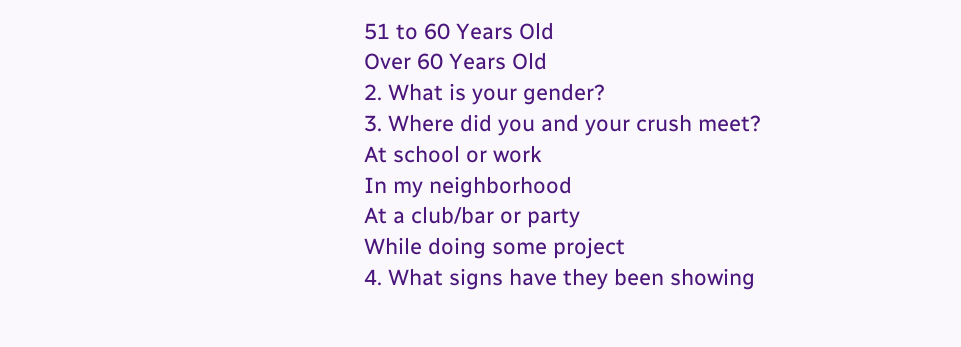51 to 60 Years Old
Over 60 Years Old
2. What is your gender?
3. Where did you and your crush meet?
At school or work
In my neighborhood
At a club/bar or party
While doing some project
4. What signs have they been showing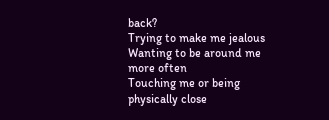back?
Trying to make me jealous
Wanting to be around me more often
Touching me or being physically close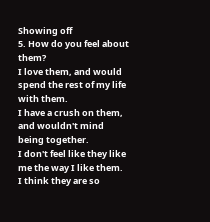Showing off
5. How do you feel about them?
I love them, and would spend the rest of my life with them.
I have a crush on them, and wouldn't mind being together.
I don't feel like they like me the way I like them.
I think they are so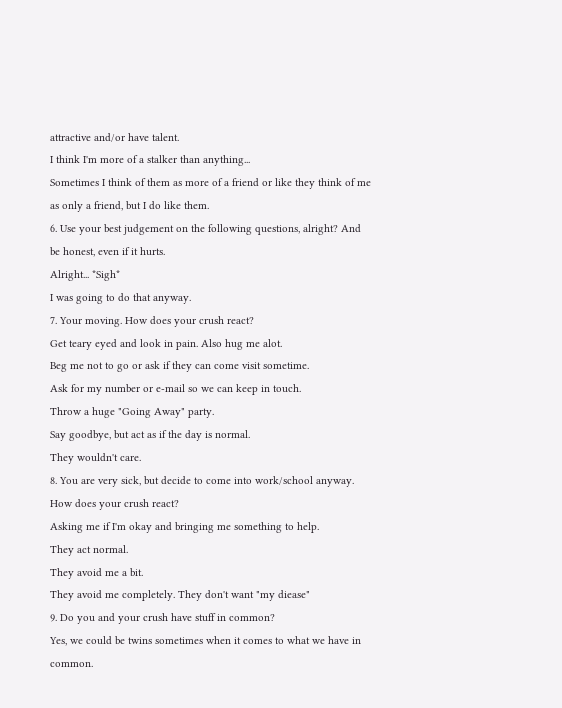attractive and/or have talent.
I think I'm more of a stalker than anything...
Sometimes I think of them as more of a friend or like they think of me as only a friend, but I do like them.
6. Use your best judgement on the following questions, alright? And be honest, even if it hurts.
Alright... *Sigh*
I was going to do that anyway.
7. Your moving. How does your crush react?
Get teary eyed and look in pain. Also hug me alot.
Beg me not to go or ask if they can come visit sometime.
Ask for my number or e-mail so we can keep in touch.
Throw a huge "Going Away" party.
Say goodbye, but act as if the day is normal.
They wouldn't care.
8. You are very sick, but decide to come into work/school anyway. How does your crush react?
Asking me if I'm okay and bringing me something to help.
They act normal.
They avoid me a bit.
They avoid me completely. They don't want "my diease"
9. Do you and your crush have stuff in common?
Yes, we could be twins sometimes when it comes to what we have in common.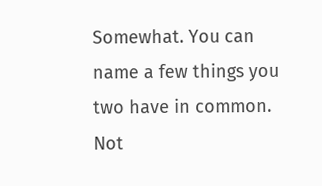Somewhat. You can name a few things you two have in common.
Not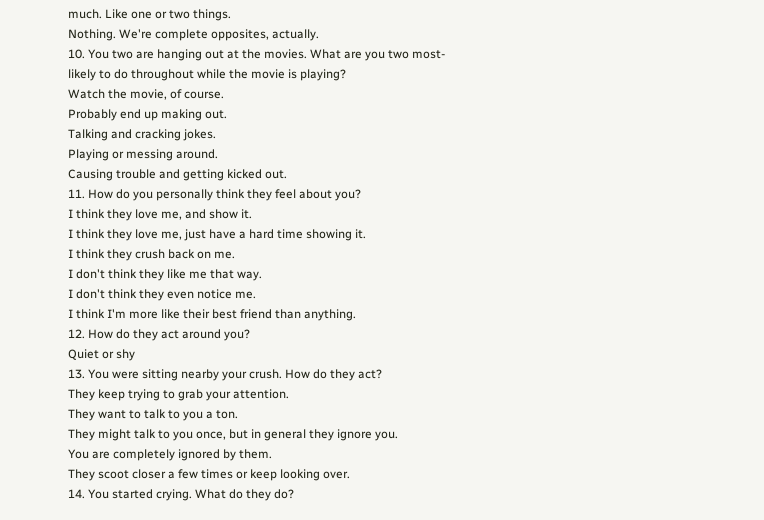much. Like one or two things.
Nothing. We're complete opposites, actually.
10. You two are hanging out at the movies. What are you two most-likely to do throughout while the movie is playing?
Watch the movie, of course.
Probably end up making out.
Talking and cracking jokes.
Playing or messing around.
Causing trouble and getting kicked out.
11. How do you personally think they feel about you?
I think they love me, and show it.
I think they love me, just have a hard time showing it.
I think they crush back on me.
I don't think they like me that way.
I don't think they even notice me.
I think I'm more like their best friend than anything.
12. How do they act around you?
Quiet or shy
13. You were sitting nearby your crush. How do they act?
They keep trying to grab your attention.
They want to talk to you a ton.
They might talk to you once, but in general they ignore you.
You are completely ignored by them.
They scoot closer a few times or keep looking over.
14. You started crying. What do they do?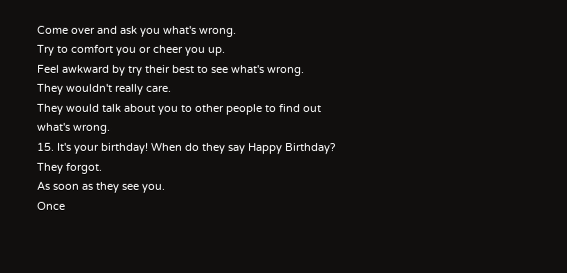Come over and ask you what's wrong.
Try to comfort you or cheer you up.
Feel awkward by try their best to see what's wrong.
They wouldn't really care.
They would talk about you to other people to find out what's wrong.
15. It's your birthday! When do they say Happy Birthday?
They forgot.
As soon as they see you.
Once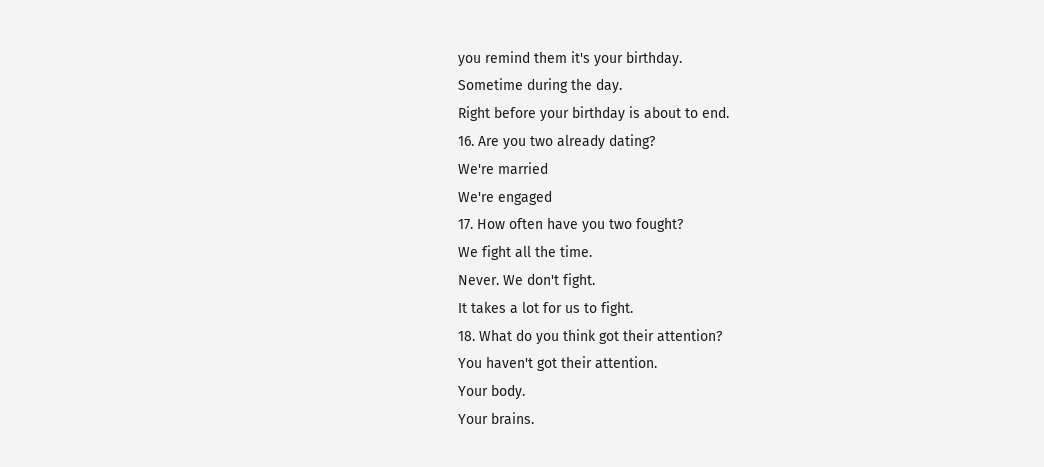you remind them it's your birthday.
Sometime during the day.
Right before your birthday is about to end.
16. Are you two already dating?
We're married
We're engaged
17. How often have you two fought?
We fight all the time.
Never. We don't fight.
It takes a lot for us to fight.
18. What do you think got their attention?
You haven't got their attention.
Your body.
Your brains.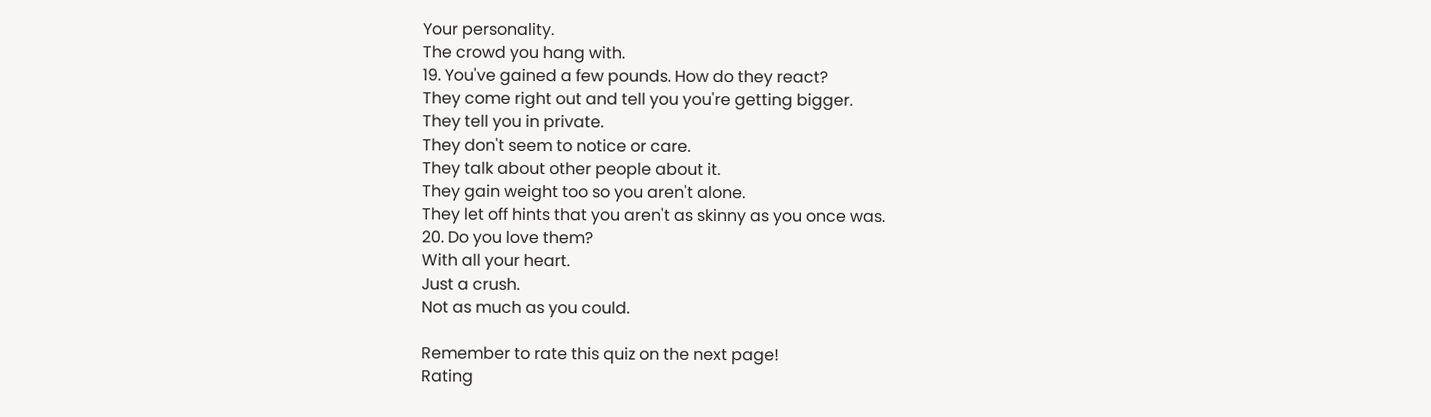Your personality.
The crowd you hang with.
19. You've gained a few pounds. How do they react?
They come right out and tell you you're getting bigger.
They tell you in private.
They don't seem to notice or care.
They talk about other people about it.
They gain weight too so you aren't alone.
They let off hints that you aren't as skinny as you once was.
20. Do you love them?
With all your heart.
Just a crush.
Not as much as you could.

Remember to rate this quiz on the next page!
Rating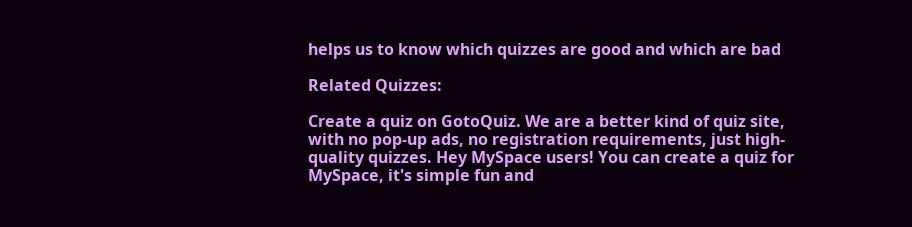helps us to know which quizzes are good and which are bad

Related Quizzes:

Create a quiz on GotoQuiz. We are a better kind of quiz site, with no pop-up ads, no registration requirements, just high-quality quizzes. Hey MySpace users! You can create a quiz for MySpace, it's simple fun and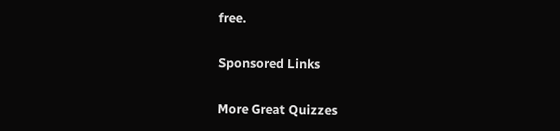free.

Sponsored Links

More Great Quizzes